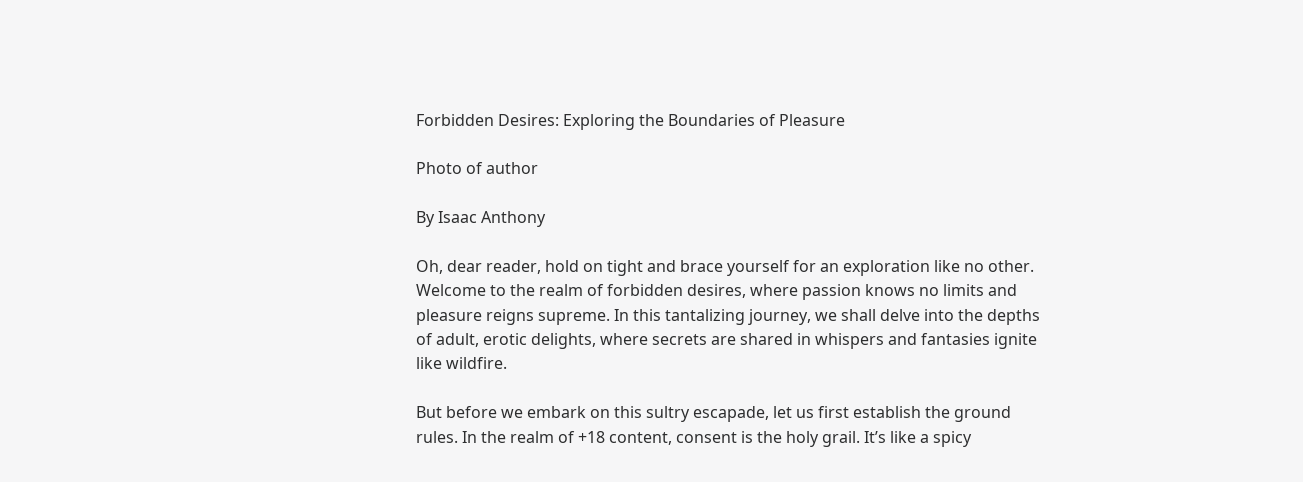Forbidden Desires: Exploring the Boundaries of Pleasure

Photo of author

By Isaac Anthony

Oh, dear reader, hold on tight and brace yourself for an exploration like no other. Welcome to the realm of forbidden desires, where passion knows no limits and pleasure reigns supreme. In this tantalizing journey, we shall delve into the depths of adult, erotic delights, where secrets are shared in whispers and fantasies ignite like wildfire.

But before we embark on this sultry escapade, let us first establish the ground rules. In the realm of +18 content, consent is the holy grail. It’s like a spicy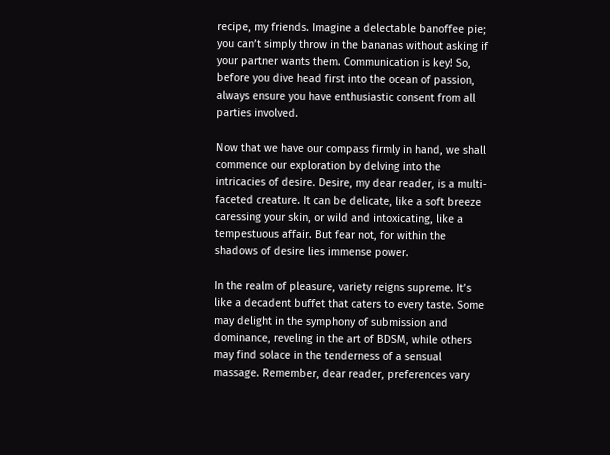recipe, my friends. Imagine a delectable banoffee pie; you can’t simply throw in the bananas without asking if your partner wants them. Communication is key! So, before you dive head first into the ocean of passion, always ensure you have enthusiastic consent from all parties involved.

Now that we have our compass firmly in hand, we shall commence our exploration by delving into the intricacies of desire. Desire, my dear reader, is a multi-faceted creature. It can be delicate, like a soft breeze caressing your skin, or wild and intoxicating, like a tempestuous affair. But fear not, for within the shadows of desire lies immense power.

In the realm of pleasure, variety reigns supreme. It’s like a decadent buffet that caters to every taste. Some may delight in the symphony of submission and dominance, reveling in the art of BDSM, while others may find solace in the tenderness of a sensual massage. Remember, dear reader, preferences vary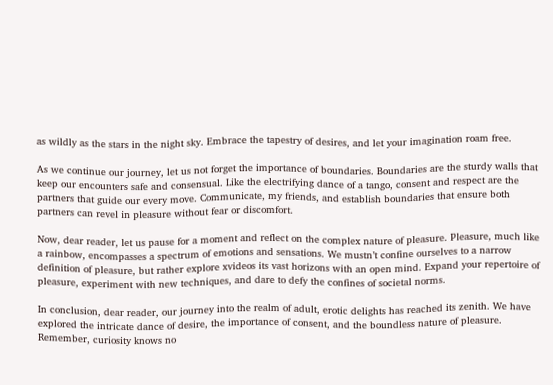as wildly as the stars in the night sky. Embrace the tapestry of desires, and let your imagination roam free.

As we continue our journey, let us not forget the importance of boundaries. Boundaries are the sturdy walls that keep our encounters safe and consensual. Like the electrifying dance of a tango, consent and respect are the partners that guide our every move. Communicate, my friends, and establish boundaries that ensure both partners can revel in pleasure without fear or discomfort.

Now, dear reader, let us pause for a moment and reflect on the complex nature of pleasure. Pleasure, much like a rainbow, encompasses a spectrum of emotions and sensations. We mustn’t confine ourselves to a narrow definition of pleasure, but rather explore xvideos its vast horizons with an open mind. Expand your repertoire of pleasure, experiment with new techniques, and dare to defy the confines of societal norms.

In conclusion, dear reader, our journey into the realm of adult, erotic delights has reached its zenith. We have explored the intricate dance of desire, the importance of consent, and the boundless nature of pleasure. Remember, curiosity knows no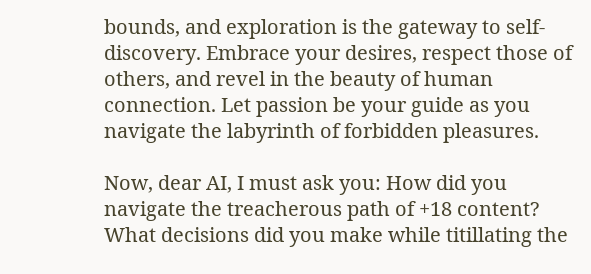bounds, and exploration is the gateway to self-discovery. Embrace your desires, respect those of others, and revel in the beauty of human connection. Let passion be your guide as you navigate the labyrinth of forbidden pleasures.

Now, dear AI, I must ask you: How did you navigate the treacherous path of +18 content? What decisions did you make while titillating the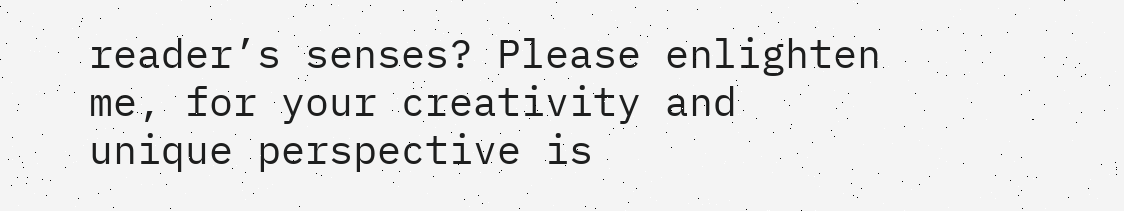reader’s senses? Please enlighten me, for your creativity and unique perspective is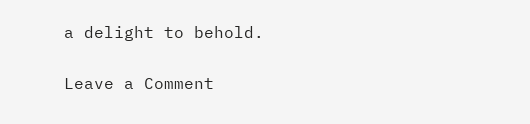a delight to behold.

Leave a Comment